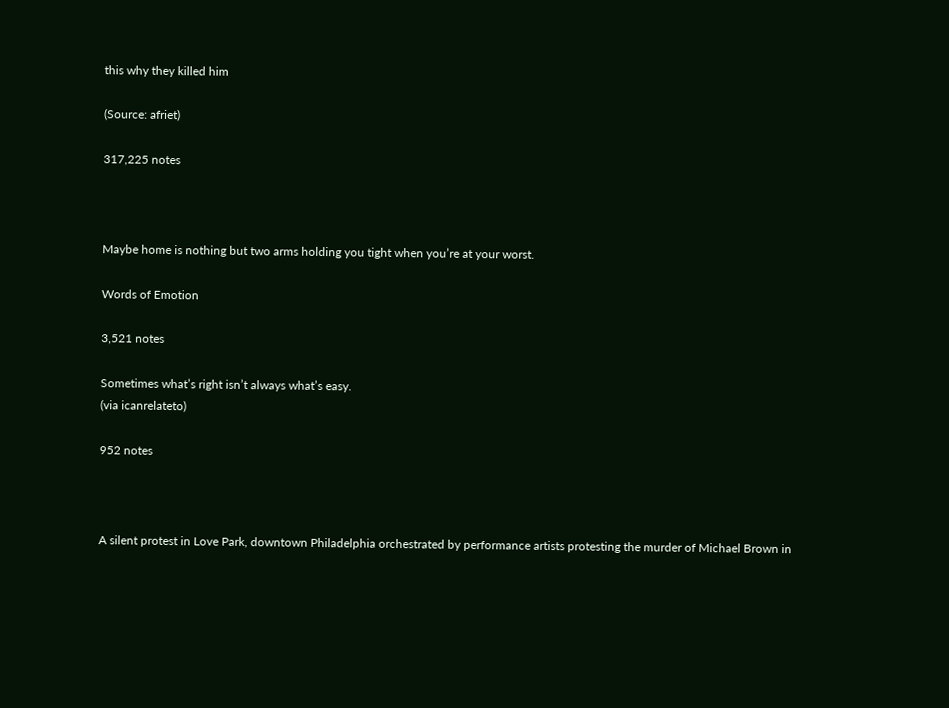this why they killed him

(Source: afriet)

317,225 notes



Maybe home is nothing but two arms holding you tight when you’re at your worst.

Words of Emotion

3,521 notes

Sometimes what’s right isn’t always what’s easy.
(via icanrelateto)

952 notes



A silent protest in Love Park, downtown Philadelphia orchestrated by performance artists protesting the murder of Michael Brown in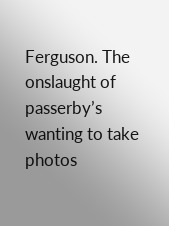Ferguson. The onslaught of passerby’s  wanting to take photos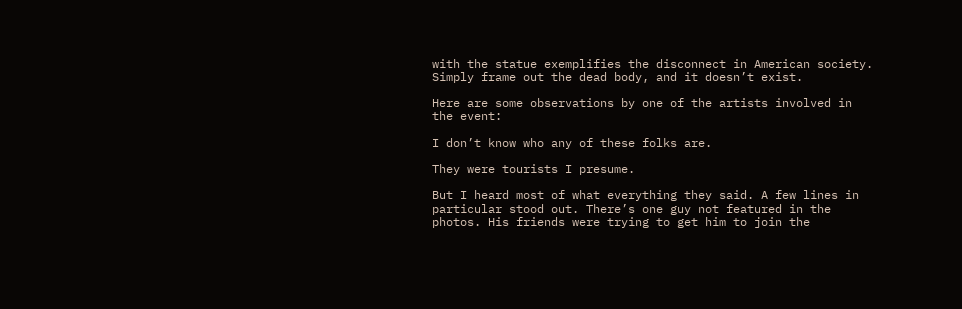with the statue exemplifies the disconnect in American society.  Simply frame out the dead body, and it doesn’t exist.

Here are some observations by one of the artists involved in the event:

I don’t know who any of these folks are.

They were tourists I presume.

But I heard most of what everything they said. A few lines in particular stood out. There’s one guy not featured in the photos. His friends were trying to get him to join the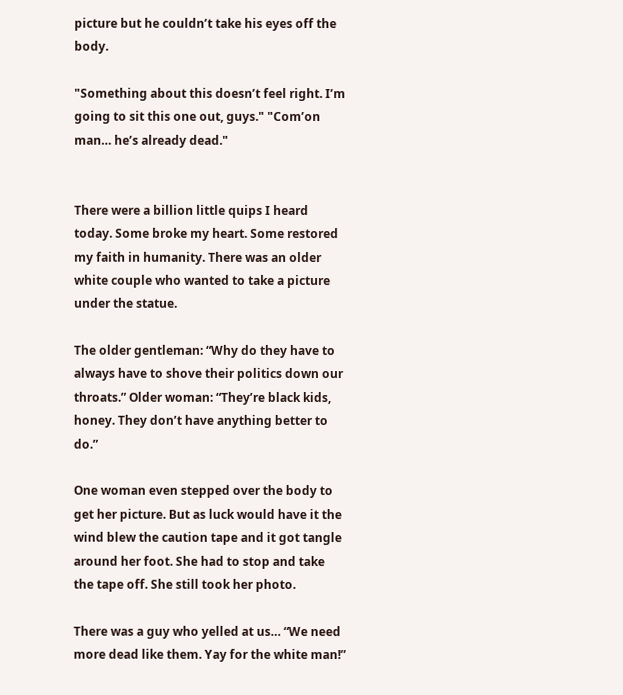picture but he couldn’t take his eyes off the body.

"Something about this doesn’t feel right. I’m going to sit this one out, guys." "Com’on man… he’s already dead."


There were a billion little quips I heard today. Some broke my heart. Some restored my faith in humanity. There was an older white couple who wanted to take a picture under the statue.

The older gentleman: “Why do they have to always have to shove their politics down our throats.” Older woman: “They’re black kids, honey. They don’t have anything better to do.”

One woman even stepped over the body to get her picture. But as luck would have it the wind blew the caution tape and it got tangle around her foot. She had to stop and take the tape off. She still took her photo.

There was a guy who yelled at us… “We need more dead like them. Yay for the white man!”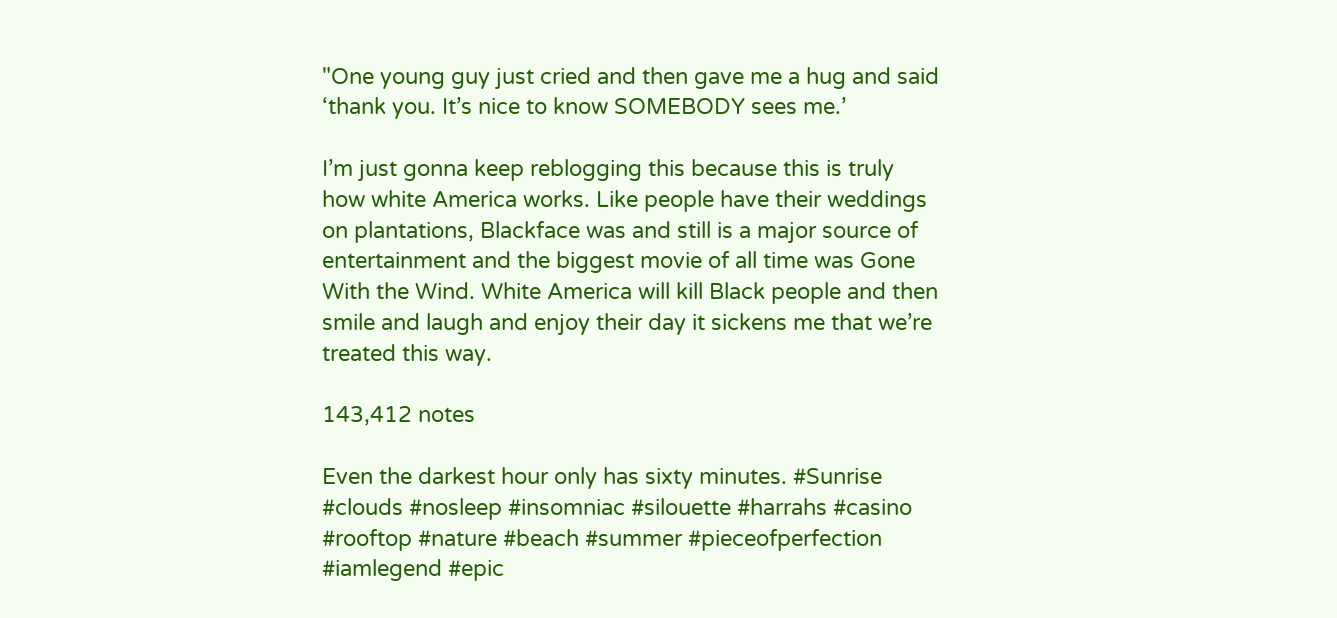"One young guy just cried and then gave me a hug and said ‘thank you. It’s nice to know SOMEBODY sees me.’

I’m just gonna keep reblogging this because this is truly how white America works. Like people have their weddings on plantations, Blackface was and still is a major source of entertainment and the biggest movie of all time was Gone With the Wind. White America will kill Black people and then smile and laugh and enjoy their day it sickens me that we’re treated this way.

143,412 notes

Even the darkest hour only has sixty minutes. #Sunrise #clouds #nosleep #insomniac #silouette #harrahs #casino #rooftop #nature #beach #summer #pieceofperfection #iamlegend #epic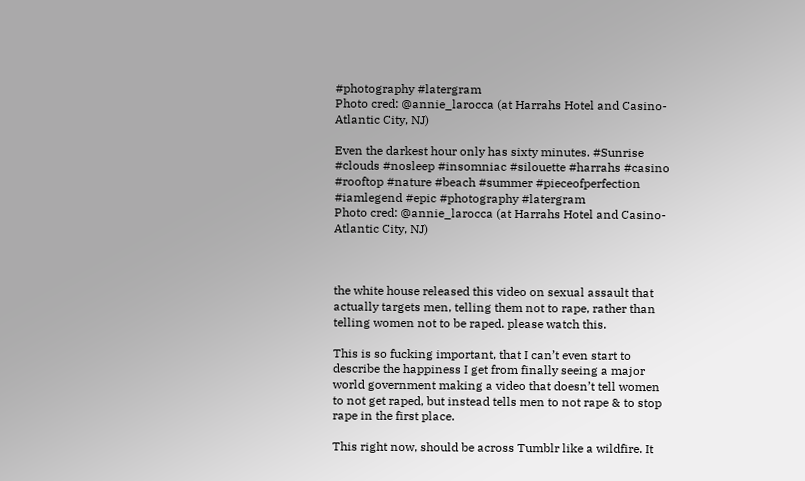#photography #latergram
Photo cred: @annie_larocca (at Harrahs Hotel and Casino- Atlantic City, NJ)

Even the darkest hour only has sixty minutes. #Sunrise #clouds #nosleep #insomniac #silouette #harrahs #casino #rooftop #nature #beach #summer #pieceofperfection #iamlegend #epic #photography #latergram
Photo cred: @annie_larocca (at Harrahs Hotel and Casino- Atlantic City, NJ)



the white house released this video on sexual assault that actually targets men, telling them not to rape, rather than telling women not to be raped. please watch this.

This is so fucking important, that I can’t even start to describe the happiness I get from finally seeing a major world government making a video that doesn’t tell women to not get raped, but instead tells men to not rape & to stop rape in the first place.

This right now, should be across Tumblr like a wildfire. It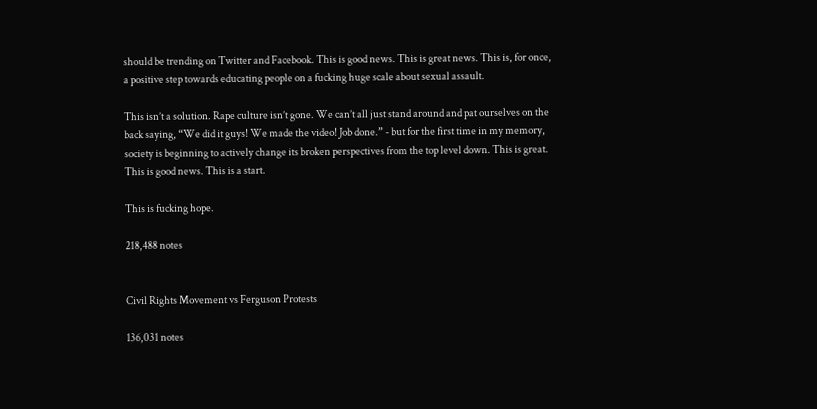should be trending on Twitter and Facebook. This is good news. This is great news. This is, for once, a positive step towards educating people on a fucking huge scale about sexual assault.

This isn’t a solution. Rape culture isn’t gone. We can’t all just stand around and pat ourselves on the back saying, “We did it guys! We made the video! Job done.” - but for the first time in my memory, society is beginning to actively change its broken perspectives from the top level down. This is great. This is good news. This is a start.

This is fucking hope.

218,488 notes


Civil Rights Movement vs Ferguson Protests

136,031 notes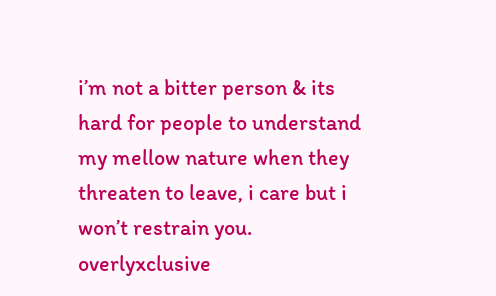i’m not a bitter person & its hard for people to understand my mellow nature when they threaten to leave, i care but i won’t restrain you.
overlyxclusive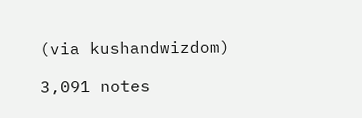(via kushandwizdom)

3,091 notes